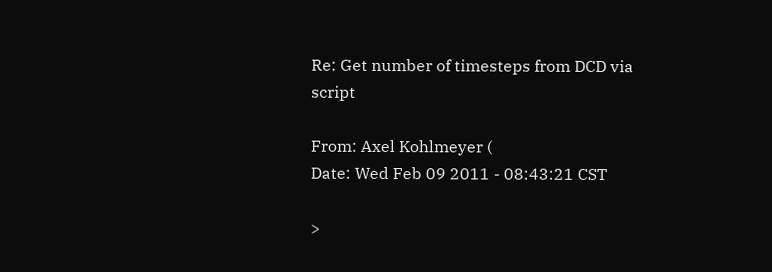Re: Get number of timesteps from DCD via script

From: Axel Kohlmeyer (
Date: Wed Feb 09 2011 - 08:43:21 CST

>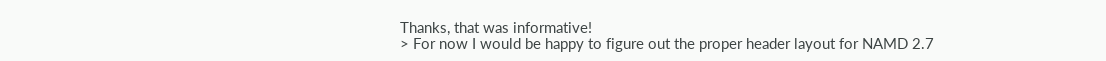Thanks, that was informative!
> For now I would be happy to figure out the proper header layout for NAMD 2.7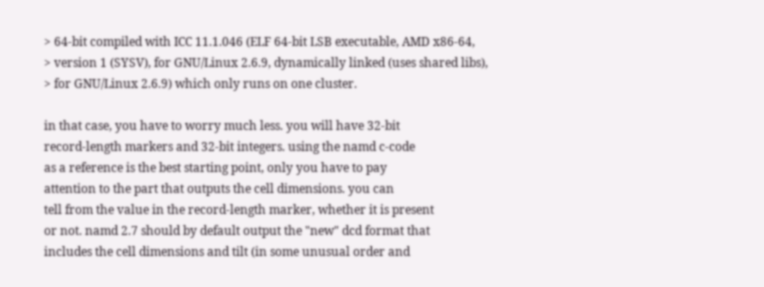> 64-bit compiled with ICC 11.1.046 (ELF 64-bit LSB executable, AMD x86-64,
> version 1 (SYSV), for GNU/Linux 2.6.9, dynamically linked (uses shared libs),
> for GNU/Linux 2.6.9) which only runs on one cluster.

in that case, you have to worry much less. you will have 32-bit
record-length markers and 32-bit integers. using the namd c-code
as a reference is the best starting point, only you have to pay
attention to the part that outputs the cell dimensions. you can
tell from the value in the record-length marker, whether it is present
or not. namd 2.7 should by default output the "new" dcd format that
includes the cell dimensions and tilt (in some unusual order and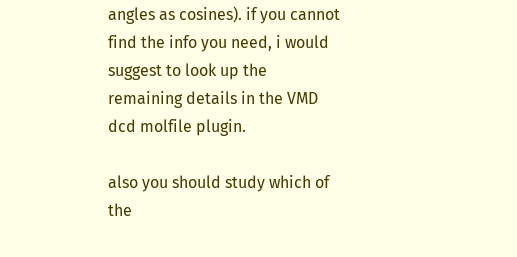angles as cosines). if you cannot find the info you need, i would
suggest to look up the remaining details in the VMD dcd molfile plugin.

also you should study which of the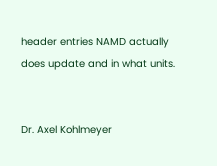header entries NAMD actually
does update and in what units.


Dr. Axel Kohlmeyer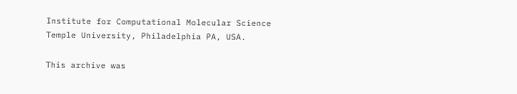Institute for Computational Molecular Science
Temple University, Philadelphia PA, USA.

This archive was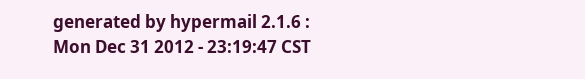generated by hypermail 2.1.6 : Mon Dec 31 2012 - 23:19:47 CST